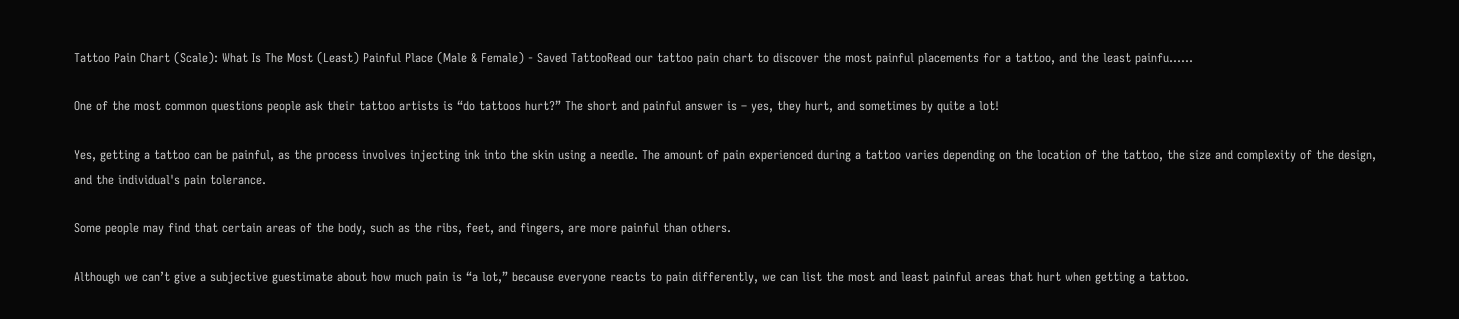Tattoo Pain Chart (Scale): What Is The Most (Least) Painful Place (Male & Female) - Saved TattooRead our tattoo pain chart to discover the most painful placements for a tattoo, and the least painfu......

One of the most common questions people ask their tattoo artists is “do tattoos hurt?” The short and painful answer is – yes, they hurt, and sometimes by quite a lot!

Yes, getting a tattoo can be painful, as the process involves injecting ink into the skin using a needle. The amount of pain experienced during a tattoo varies depending on the location of the tattoo, the size and complexity of the design, and the individual's pain tolerance.

Some people may find that certain areas of the body, such as the ribs, feet, and fingers, are more painful than others.

Although we can’t give a subjective guestimate about how much pain is “a lot,” because everyone reacts to pain differently, we can list the most and least painful areas that hurt when getting a tattoo.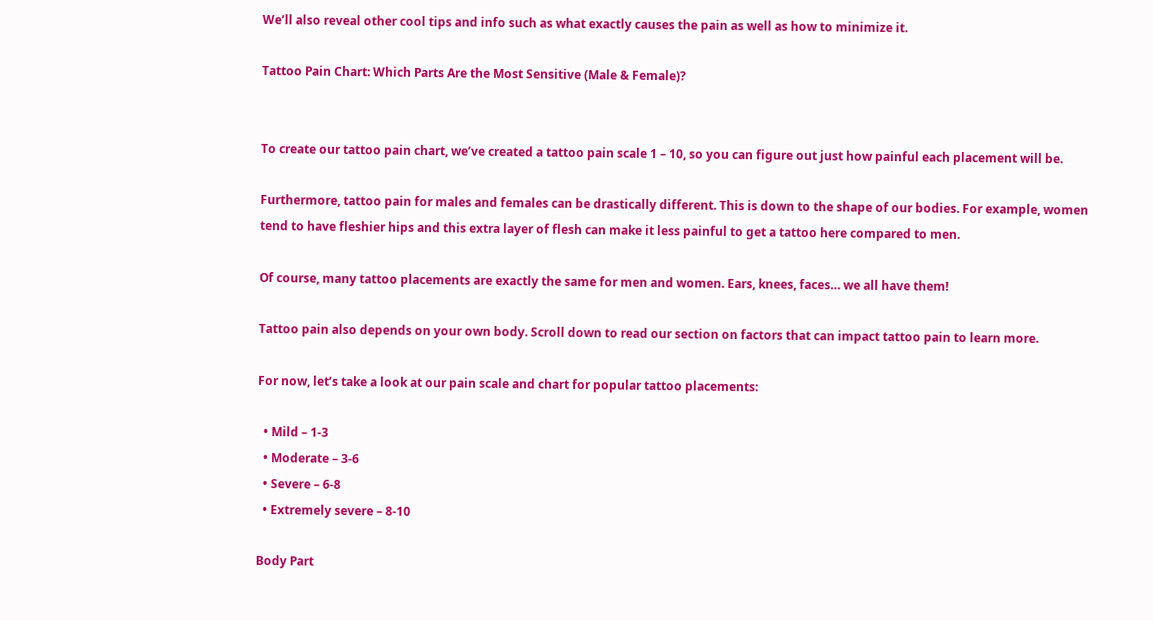We’ll also reveal other cool tips and info such as what exactly causes the pain as well as how to minimize it.

Tattoo Pain Chart: Which Parts Are the Most Sensitive (Male & Female)?


To create our tattoo pain chart, we’ve created a tattoo pain scale 1 – 10, so you can figure out just how painful each placement will be.

Furthermore, tattoo pain for males and females can be drastically different. This is down to the shape of our bodies. For example, women tend to have fleshier hips and this extra layer of flesh can make it less painful to get a tattoo here compared to men.

Of course, many tattoo placements are exactly the same for men and women. Ears, knees, faces… we all have them!

Tattoo pain also depends on your own body. Scroll down to read our section on factors that can impact tattoo pain to learn more.

For now, let’s take a look at our pain scale and chart for popular tattoo placements:

  • Mild – 1-3
  • Moderate – 3-6
  • Severe – 6-8
  • Extremely severe – 8-10

Body Part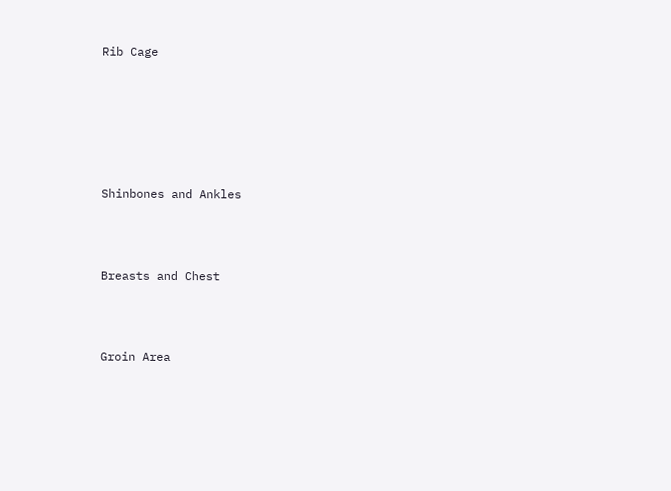Rib Cage






Shinbones and Ankles



Breasts and Chest



Groin Area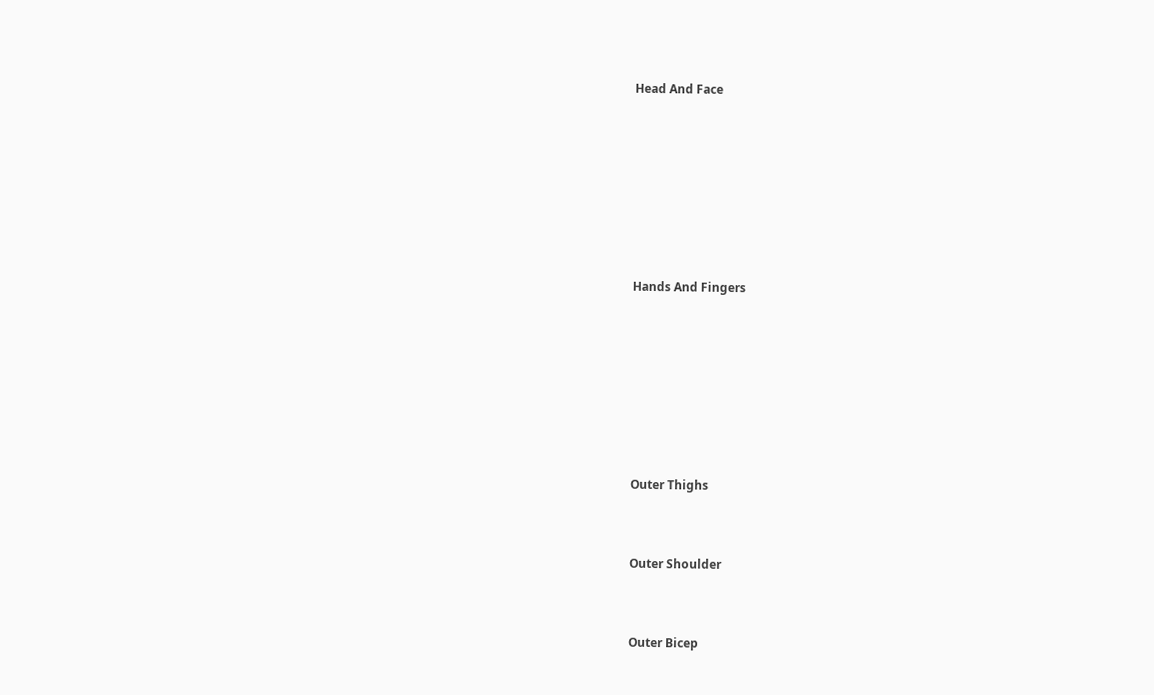Head And Face









Hands And Fingers









Outer Thighs



Outer Shoulder



Outer Bicep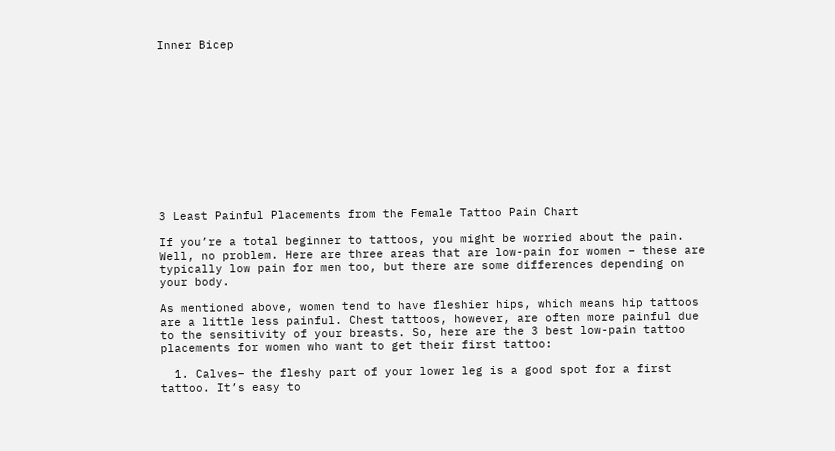Inner Bicep












3 Least Painful Placements from the Female Tattoo Pain Chart

If you’re a total beginner to tattoos, you might be worried about the pain. Well, no problem. Here are three areas that are low-pain for women – these are typically low pain for men too, but there are some differences depending on your body.

As mentioned above, women tend to have fleshier hips, which means hip tattoos are a little less painful. Chest tattoos, however, are often more painful due to the sensitivity of your breasts. So, here are the 3 best low-pain tattoo placements for women who want to get their first tattoo:

  1. Calves– the fleshy part of your lower leg is a good spot for a first tattoo. It’s easy to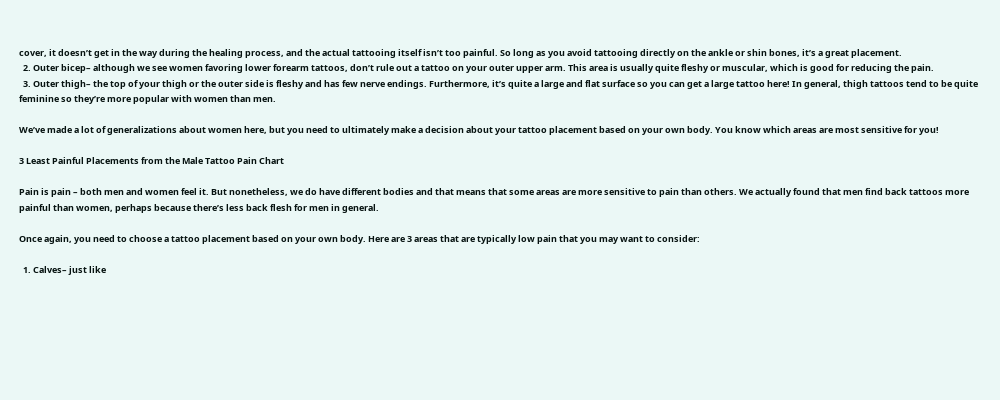cover, it doesn’t get in the way during the healing process, and the actual tattooing itself isn’t too painful. So long as you avoid tattooing directly on the ankle or shin bones, it’s a great placement.
  2. Outer bicep– although we see women favoring lower forearm tattoos, don’t rule out a tattoo on your outer upper arm. This area is usually quite fleshy or muscular, which is good for reducing the pain.
  3. Outer thigh– the top of your thigh or the outer side is fleshy and has few nerve endings. Furthermore, it’s quite a large and flat surface so you can get a large tattoo here! In general, thigh tattoos tend to be quite feminine so they’re more popular with women than men.

We’ve made a lot of generalizations about women here, but you need to ultimately make a decision about your tattoo placement based on your own body. You know which areas are most sensitive for you!

3 Least Painful Placements from the Male Tattoo Pain Chart

Pain is pain – both men and women feel it. But nonetheless, we do have different bodies and that means that some areas are more sensitive to pain than others. We actually found that men find back tattoos more painful than women, perhaps because there’s less back flesh for men in general.

Once again, you need to choose a tattoo placement based on your own body. Here are 3 areas that are typically low pain that you may want to consider:

  1. Calves– just like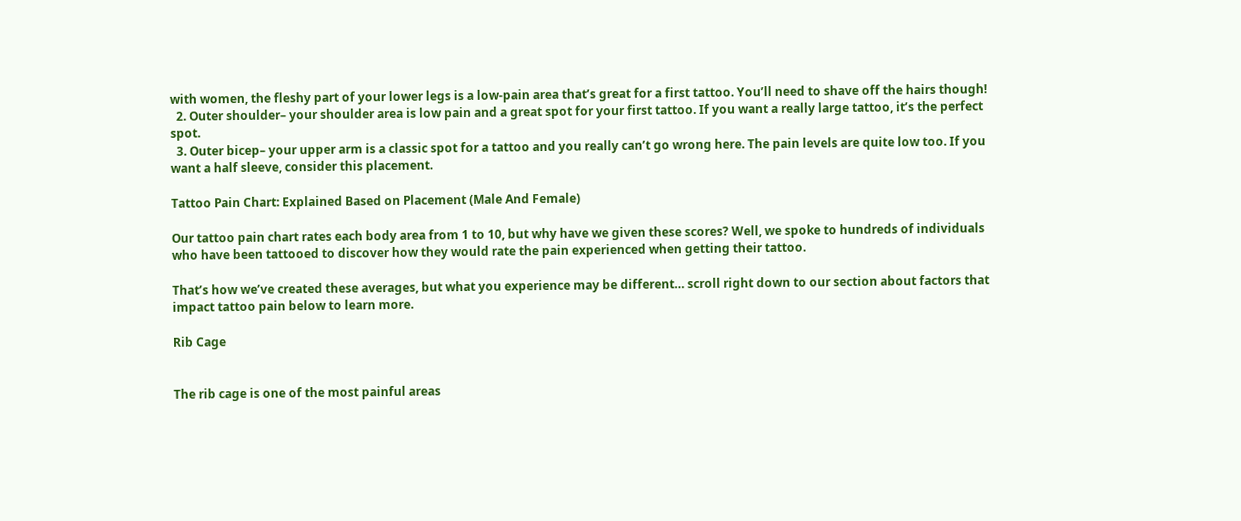with women, the fleshy part of your lower legs is a low-pain area that’s great for a first tattoo. You’ll need to shave off the hairs though!
  2. Outer shoulder– your shoulder area is low pain and a great spot for your first tattoo. If you want a really large tattoo, it’s the perfect spot.
  3. Outer bicep– your upper arm is a classic spot for a tattoo and you really can’t go wrong here. The pain levels are quite low too. If you want a half sleeve, consider this placement.

Tattoo Pain Chart: Explained Based on Placement (Male And Female)

Our tattoo pain chart rates each body area from 1 to 10, but why have we given these scores? Well, we spoke to hundreds of individuals who have been tattooed to discover how they would rate the pain experienced when getting their tattoo.

That’s how we’ve created these averages, but what you experience may be different… scroll right down to our section about factors that impact tattoo pain below to learn more.

Rib Cage


The rib cage is one of the most painful areas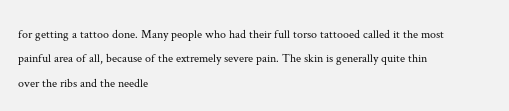for getting a tattoo done. Many people who had their full torso tattooed called it the most painful area of all, because of the extremely severe pain. The skin is generally quite thin over the ribs and the needle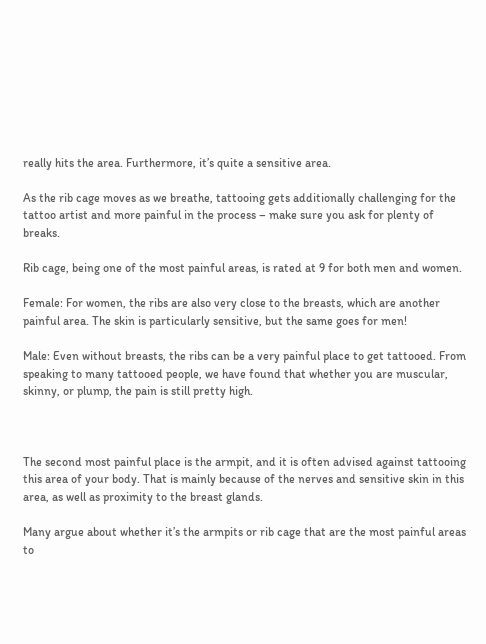really hits the area. Furthermore, it’s quite a sensitive area.

As the rib cage moves as we breathe, tattooing gets additionally challenging for the tattoo artist and more painful in the process – make sure you ask for plenty of breaks.

Rib cage, being one of the most painful areas, is rated at 9 for both men and women.

Female: For women, the ribs are also very close to the breasts, which are another painful area. The skin is particularly sensitive, but the same goes for men!

Male: Even without breasts, the ribs can be a very painful place to get tattooed. From speaking to many tattooed people, we have found that whether you are muscular, skinny, or plump, the pain is still pretty high.



The second most painful place is the armpit, and it is often advised against tattooing this area of your body. That is mainly because of the nerves and sensitive skin in this area, as well as proximity to the breast glands.

Many argue about whether it’s the armpits or rib cage that are the most painful areas to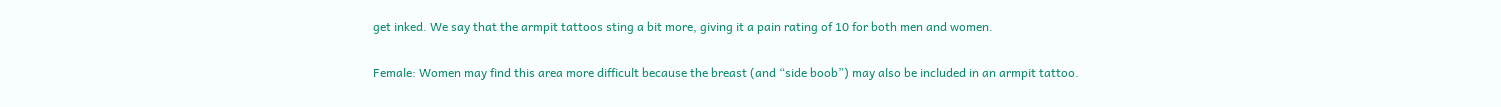get inked. We say that the armpit tattoos sting a bit more, giving it a pain rating of 10 for both men and women.

Female: Women may find this area more difficult because the breast (and “side boob”) may also be included in an armpit tattoo.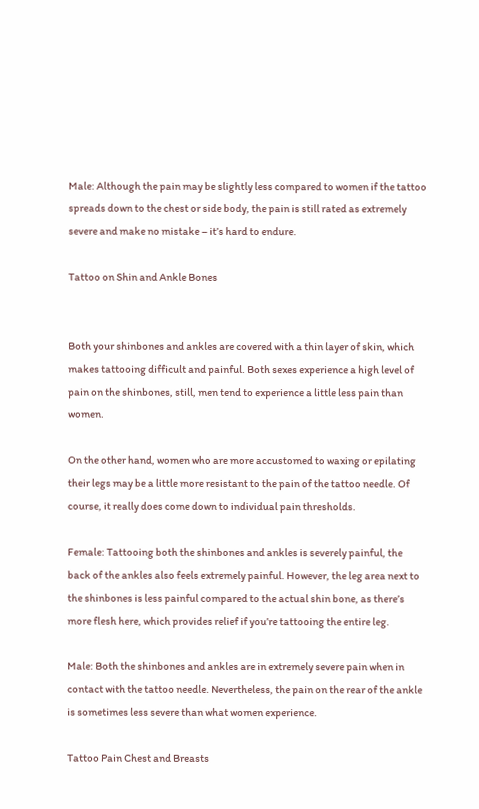Male: Although the pain may be slightly less compared to women if the tattoo spreads down to the chest or side body, the pain is still rated as extremely severe and make no mistake – it’s hard to endure.

Tattoo on Shin and Ankle Bones


Both your shinbones and ankles are covered with a thin layer of skin, which makes tattooing difficult and painful. Both sexes experience a high level of pain on the shinbones, still, men tend to experience a little less pain than women.

On the other hand, women who are more accustomed to waxing or epilating their legs may be a little more resistant to the pain of the tattoo needle. Of course, it really does come down to individual pain thresholds.

Female: Tattooing both the shinbones and ankles is severely painful, the back of the ankles also feels extremely painful. However, the leg area next to the shinbones is less painful compared to the actual shin bone, as there’s more flesh here, which provides relief if you’re tattooing the entire leg.

Male: Both the shinbones and ankles are in extremely severe pain when in contact with the tattoo needle. Nevertheless, the pain on the rear of the ankle is sometimes less severe than what women experience.

Tattoo Pain Chest and Breasts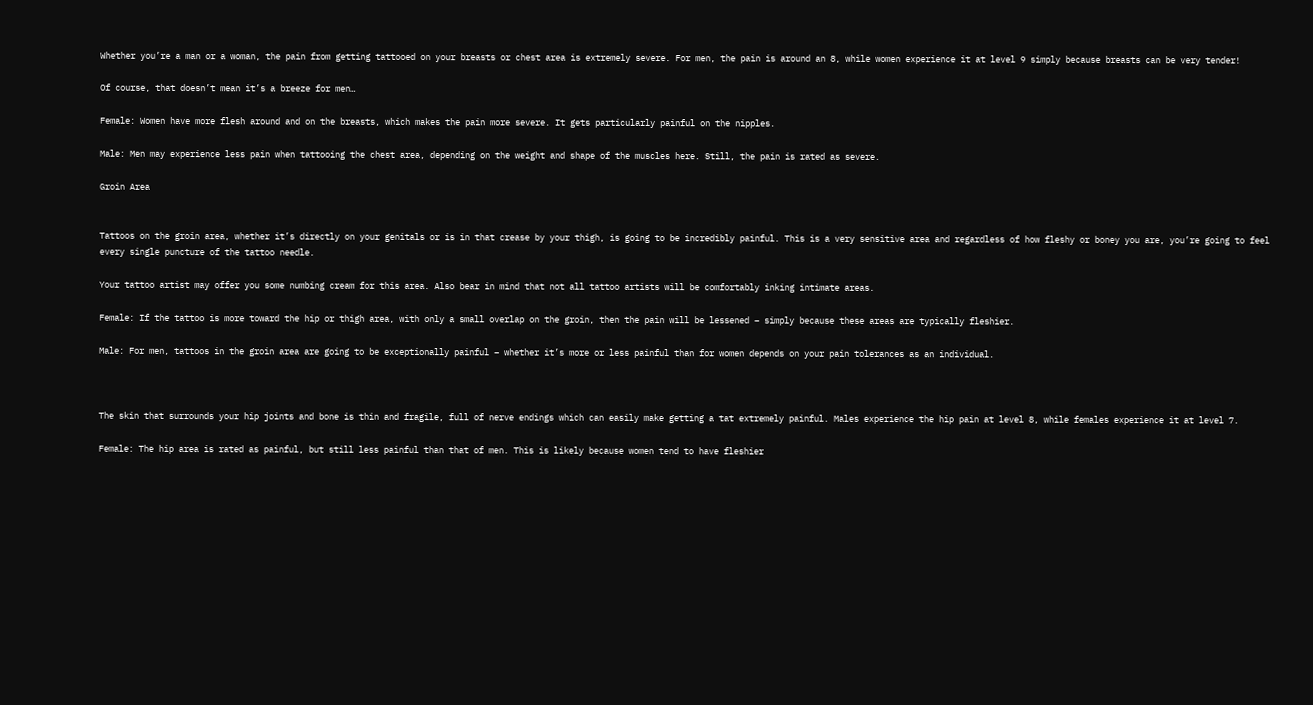Whether you’re a man or a woman, the pain from getting tattooed on your breasts or chest area is extremely severe. For men, the pain is around an 8, while women experience it at level 9 simply because breasts can be very tender!

Of course, that doesn’t mean it’s a breeze for men…

Female: Women have more flesh around and on the breasts, which makes the pain more severe. It gets particularly painful on the nipples.

Male: Men may experience less pain when tattooing the chest area, depending on the weight and shape of the muscles here. Still, the pain is rated as severe.

Groin Area


Tattoos on the groin area, whether it’s directly on your genitals or is in that crease by your thigh, is going to be incredibly painful. This is a very sensitive area and regardless of how fleshy or boney you are, you’re going to feel every single puncture of the tattoo needle.

Your tattoo artist may offer you some numbing cream for this area. Also bear in mind that not all tattoo artists will be comfortably inking intimate areas.

Female: If the tattoo is more toward the hip or thigh area, with only a small overlap on the groin, then the pain will be lessened – simply because these areas are typically fleshier.

Male: For men, tattoos in the groin area are going to be exceptionally painful – whether it’s more or less painful than for women depends on your pain tolerances as an individual.



The skin that surrounds your hip joints and bone is thin and fragile, full of nerve endings which can easily make getting a tat extremely painful. Males experience the hip pain at level 8, while females experience it at level 7.

Female: The hip area is rated as painful, but still less painful than that of men. This is likely because women tend to have fleshier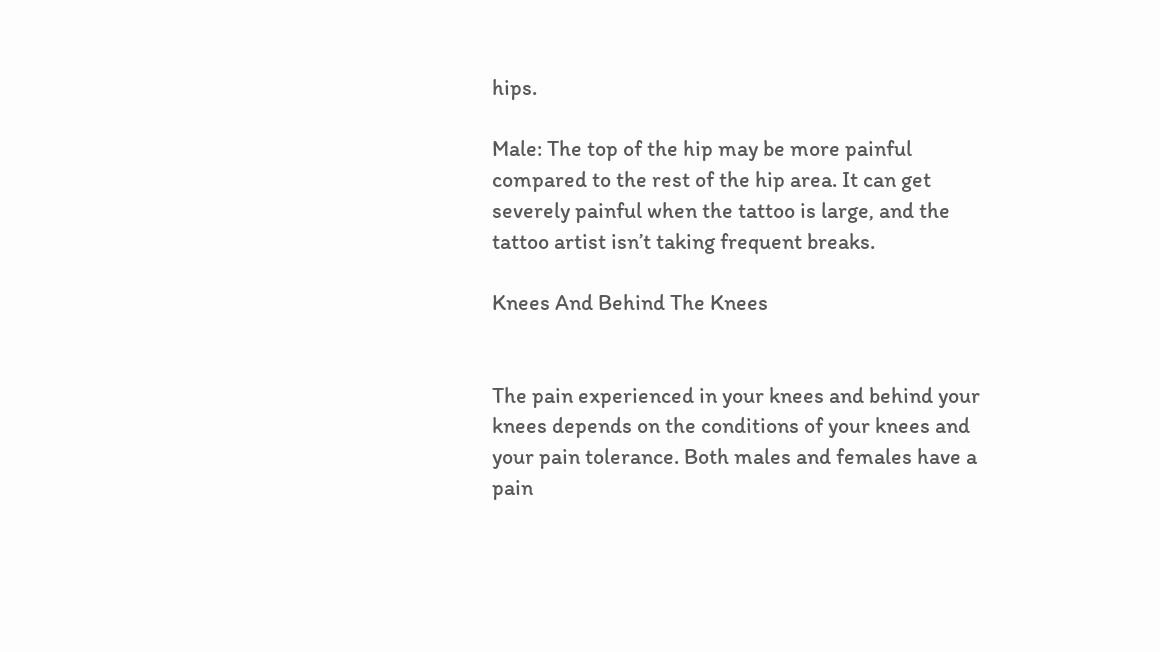hips.

Male: The top of the hip may be more painful compared to the rest of the hip area. It can get severely painful when the tattoo is large, and the tattoo artist isn’t taking frequent breaks.

Knees And Behind The Knees


The pain experienced in your knees and behind your knees depends on the conditions of your knees and your pain tolerance. Both males and females have a pain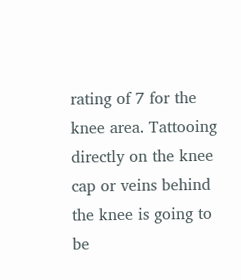rating of 7 for the knee area. Tattooing directly on the knee cap or veins behind the knee is going to be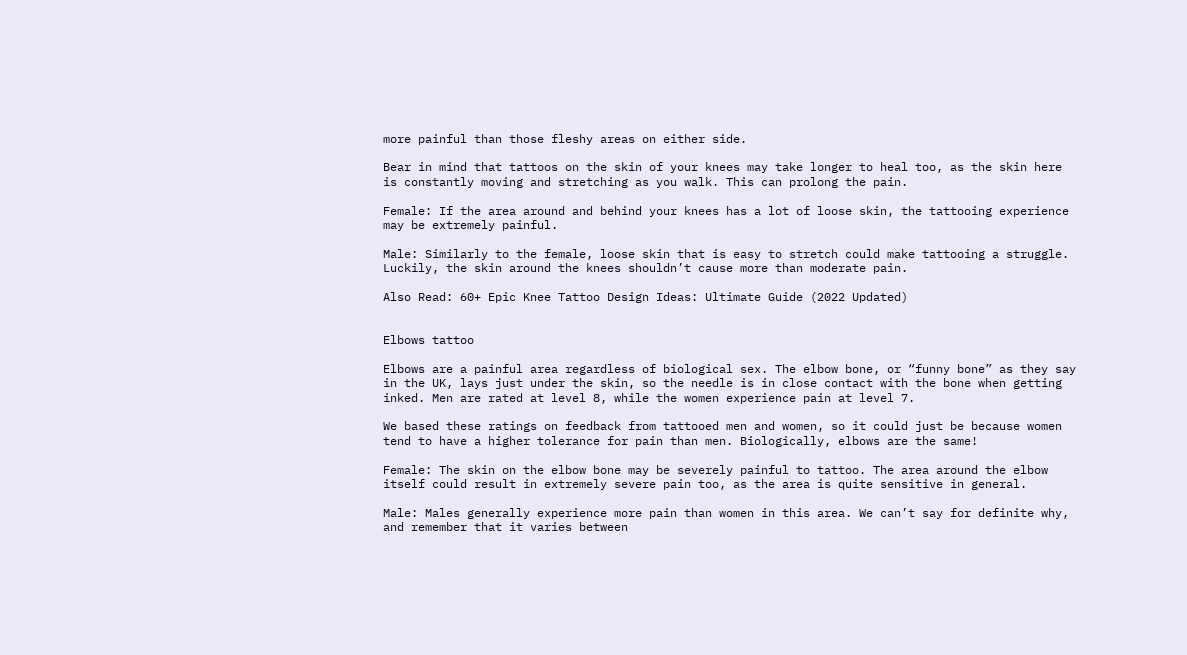more painful than those fleshy areas on either side.

Bear in mind that tattoos on the skin of your knees may take longer to heal too, as the skin here is constantly moving and stretching as you walk. This can prolong the pain.

Female: If the area around and behind your knees has a lot of loose skin, the tattooing experience may be extremely painful.

Male: Similarly to the female, loose skin that is easy to stretch could make tattooing a struggle. Luckily, the skin around the knees shouldn’t cause more than moderate pain.

Also Read: 60+ Epic Knee Tattoo Design Ideas: Ultimate Guide (2022 Updated)


Elbows tattoo

Elbows are a painful area regardless of biological sex. The elbow bone, or “funny bone” as they say in the UK, lays just under the skin, so the needle is in close contact with the bone when getting inked. Men are rated at level 8, while the women experience pain at level 7.

We based these ratings on feedback from tattooed men and women, so it could just be because women tend to have a higher tolerance for pain than men. Biologically, elbows are the same!

Female: The skin on the elbow bone may be severely painful to tattoo. The area around the elbow itself could result in extremely severe pain too, as the area is quite sensitive in general.

Male: Males generally experience more pain than women in this area. We can’t say for definite why, and remember that it varies between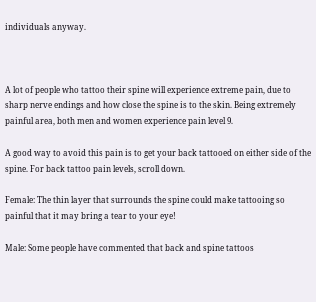individuals anyway.



A lot of people who tattoo their spine will experience extreme pain, due to sharp nerve endings and how close the spine is to the skin. Being extremely painful area, both men and women experience pain level 9.

A good way to avoid this pain is to get your back tattooed on either side of the spine. For back tattoo pain levels, scroll down.

Female: The thin layer that surrounds the spine could make tattooing so painful that it may bring a tear to your eye!

Male: Some people have commented that back and spine tattoos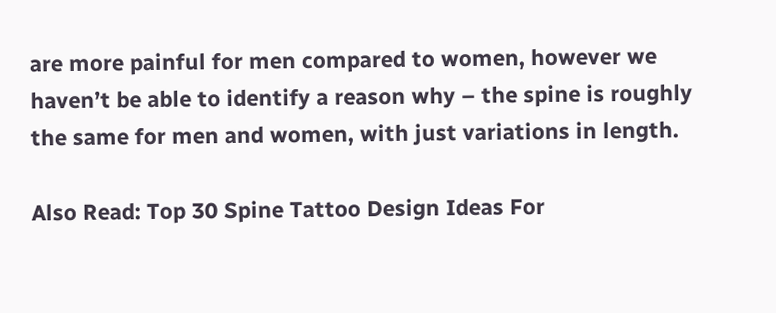are more painful for men compared to women, however we haven’t be able to identify a reason why – the spine is roughly the same for men and women, with just variations in length.

Also Read: Top 30 Spine Tattoo Design Ideas For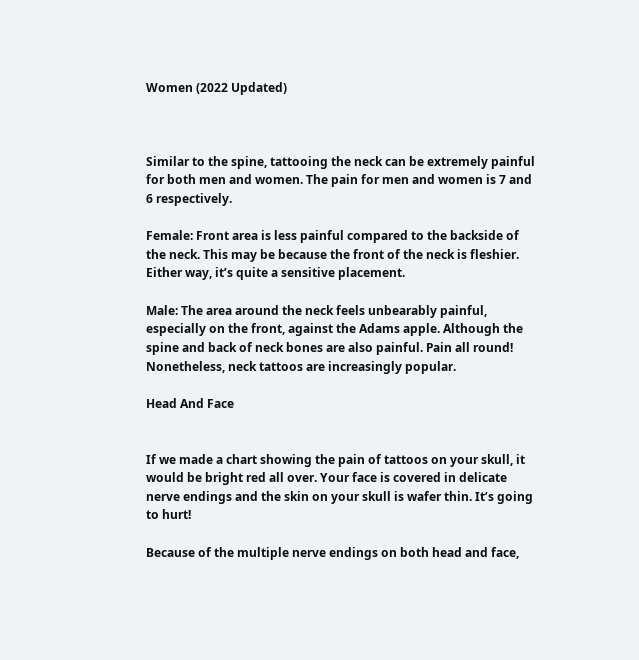Women (2022 Updated)



Similar to the spine, tattooing the neck can be extremely painful for both men and women. The pain for men and women is 7 and 6 respectively.

Female: Front area is less painful compared to the backside of the neck. This may be because the front of the neck is fleshier. Either way, it’s quite a sensitive placement.

Male: The area around the neck feels unbearably painful, especially on the front, against the Adams apple. Although the spine and back of neck bones are also painful. Pain all round! Nonetheless, neck tattoos are increasingly popular.

Head And Face


If we made a chart showing the pain of tattoos on your skull, it would be bright red all over. Your face is covered in delicate nerve endings and the skin on your skull is wafer thin. It’s going to hurt!

Because of the multiple nerve endings on both head and face,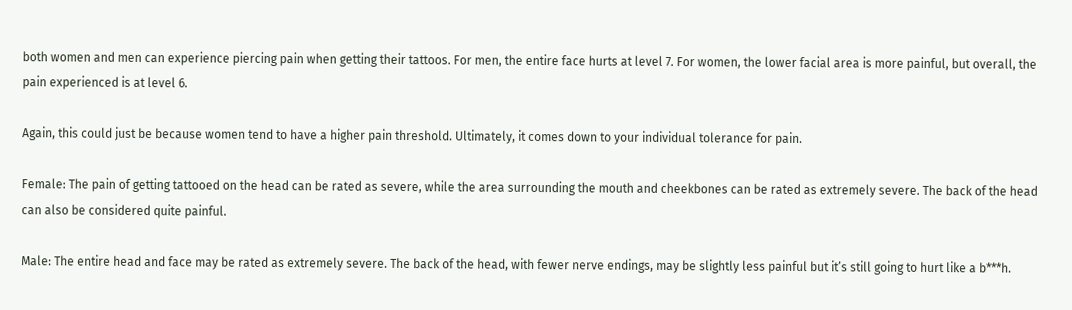both women and men can experience piercing pain when getting their tattoos. For men, the entire face hurts at level 7. For women, the lower facial area is more painful, but overall, the pain experienced is at level 6.

Again, this could just be because women tend to have a higher pain threshold. Ultimately, it comes down to your individual tolerance for pain.

Female: The pain of getting tattooed on the head can be rated as severe, while the area surrounding the mouth and cheekbones can be rated as extremely severe. The back of the head can also be considered quite painful.

Male: The entire head and face may be rated as extremely severe. The back of the head, with fewer nerve endings, may be slightly less painful but it’s still going to hurt like a b***h.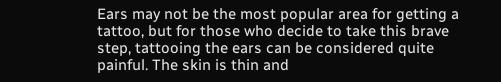Ears may not be the most popular area for getting a tattoo, but for those who decide to take this brave step, tattooing the ears can be considered quite painful. The skin is thin and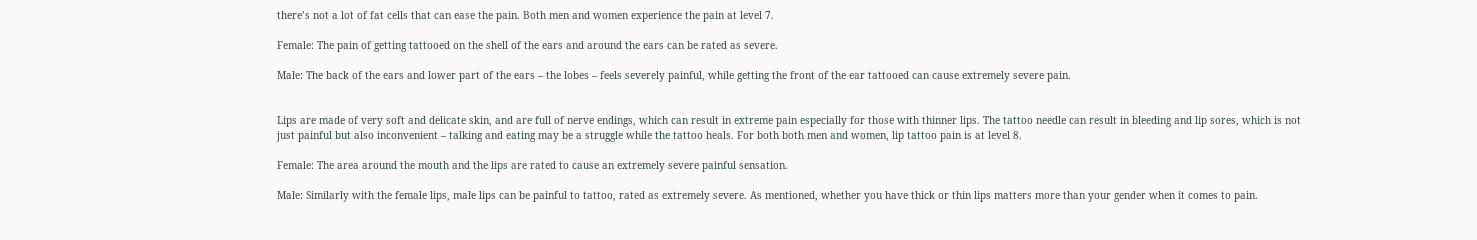there’s not a lot of fat cells that can ease the pain. Both men and women experience the pain at level 7.

Female: The pain of getting tattooed on the shell of the ears and around the ears can be rated as severe.

Male: The back of the ears and lower part of the ears – the lobes – feels severely painful, while getting the front of the ear tattooed can cause extremely severe pain.


Lips are made of very soft and delicate skin, and are full of nerve endings, which can result in extreme pain especially for those with thinner lips. The tattoo needle can result in bleeding and lip sores, which is not just painful but also inconvenient – talking and eating may be a struggle while the tattoo heals. For both both men and women, lip tattoo pain is at level 8.

Female: The area around the mouth and the lips are rated to cause an extremely severe painful sensation.

Male: Similarly with the female lips, male lips can be painful to tattoo, rated as extremely severe. As mentioned, whether you have thick or thin lips matters more than your gender when it comes to pain.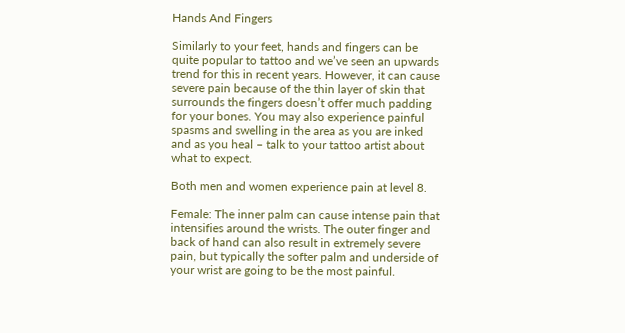Hands And Fingers

Similarly to your feet, hands and fingers can be quite popular to tattoo and we’ve seen an upwards trend for this in recent years. However, it can cause severe pain because of the thin layer of skin that surrounds the fingers doesn’t offer much padding for your bones. You may also experience painful spasms and swelling in the area as you are inked and as you heal – talk to your tattoo artist about what to expect.

Both men and women experience pain at level 8.

Female: The inner palm can cause intense pain that intensifies around the wrists. The outer finger and back of hand can also result in extremely severe pain, but typically the softer palm and underside of your wrist are going to be the most painful.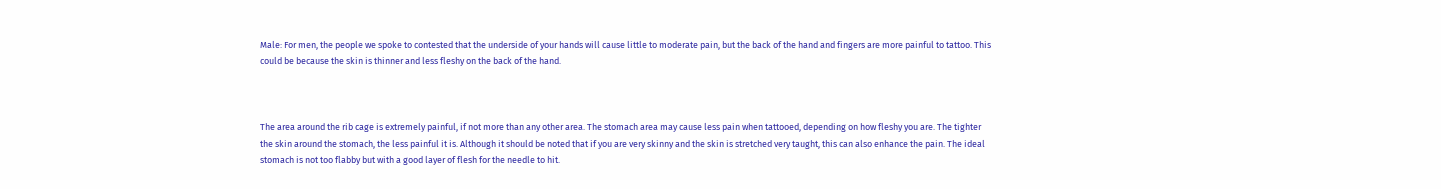Male: For men, the people we spoke to contested that the underside of your hands will cause little to moderate pain, but the back of the hand and fingers are more painful to tattoo. This could be because the skin is thinner and less fleshy on the back of the hand.



The area around the rib cage is extremely painful, if not more than any other area. The stomach area may cause less pain when tattooed, depending on how fleshy you are. The tighter the skin around the stomach, the less painful it is. Although it should be noted that if you are very skinny and the skin is stretched very taught, this can also enhance the pain. The ideal stomach is not too flabby but with a good layer of flesh for the needle to hit.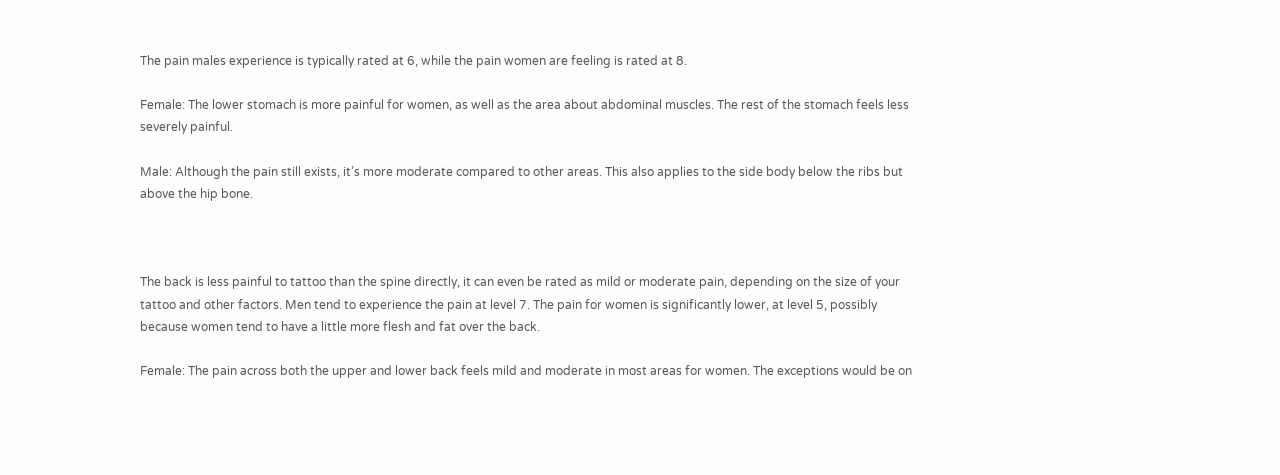The pain males experience is typically rated at 6, while the pain women are feeling is rated at 8.

Female: The lower stomach is more painful for women, as well as the area about abdominal muscles. The rest of the stomach feels less severely painful.

Male: Although the pain still exists, it’s more moderate compared to other areas. This also applies to the side body below the ribs but above the hip bone.



The back is less painful to tattoo than the spine directly, it can even be rated as mild or moderate pain, depending on the size of your tattoo and other factors. Men tend to experience the pain at level 7. The pain for women is significantly lower, at level 5, possibly because women tend to have a little more flesh and fat over the back.

Female: The pain across both the upper and lower back feels mild and moderate in most areas for women. The exceptions would be on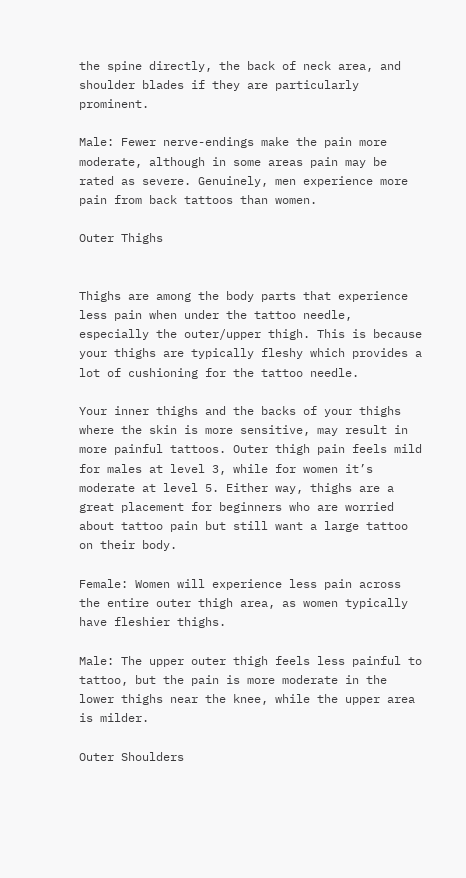the spine directly, the back of neck area, and shoulder blades if they are particularly prominent.

Male: Fewer nerve-endings make the pain more moderate, although in some areas pain may be rated as severe. Genuinely, men experience more pain from back tattoos than women.

Outer Thighs


Thighs are among the body parts that experience less pain when under the tattoo needle, especially the outer/upper thigh. This is because your thighs are typically fleshy which provides a lot of cushioning for the tattoo needle.

Your inner thighs and the backs of your thighs where the skin is more sensitive, may result in more painful tattoos. Outer thigh pain feels mild for males at level 3, while for women it’s moderate at level 5. Either way, thighs are a great placement for beginners who are worried about tattoo pain but still want a large tattoo on their body.

Female: Women will experience less pain across the entire outer thigh area, as women typically have fleshier thighs.

Male: The upper outer thigh feels less painful to tattoo, but the pain is more moderate in the lower thighs near the knee, while the upper area is milder.

Outer Shoulders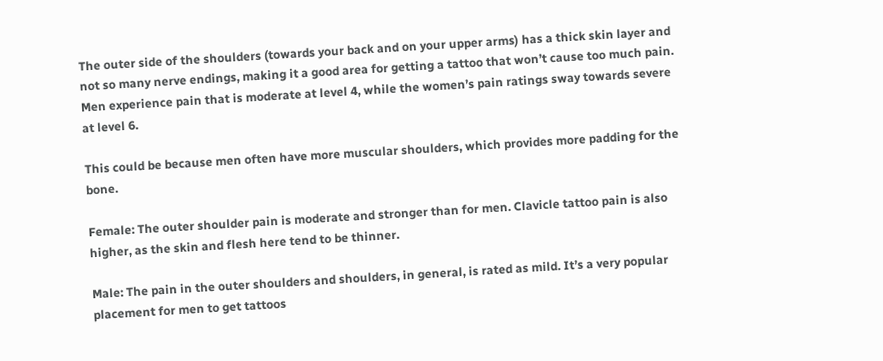The outer side of the shoulders (towards your back and on your upper arms) has a thick skin layer and not so many nerve endings, making it a good area for getting a tattoo that won’t cause too much pain. Men experience pain that is moderate at level 4, while the women’s pain ratings sway towards severe at level 6.

This could be because men often have more muscular shoulders, which provides more padding for the bone.

Female: The outer shoulder pain is moderate and stronger than for men. Clavicle tattoo pain is also higher, as the skin and flesh here tend to be thinner.

Male: The pain in the outer shoulders and shoulders, in general, is rated as mild. It’s a very popular placement for men to get tattoos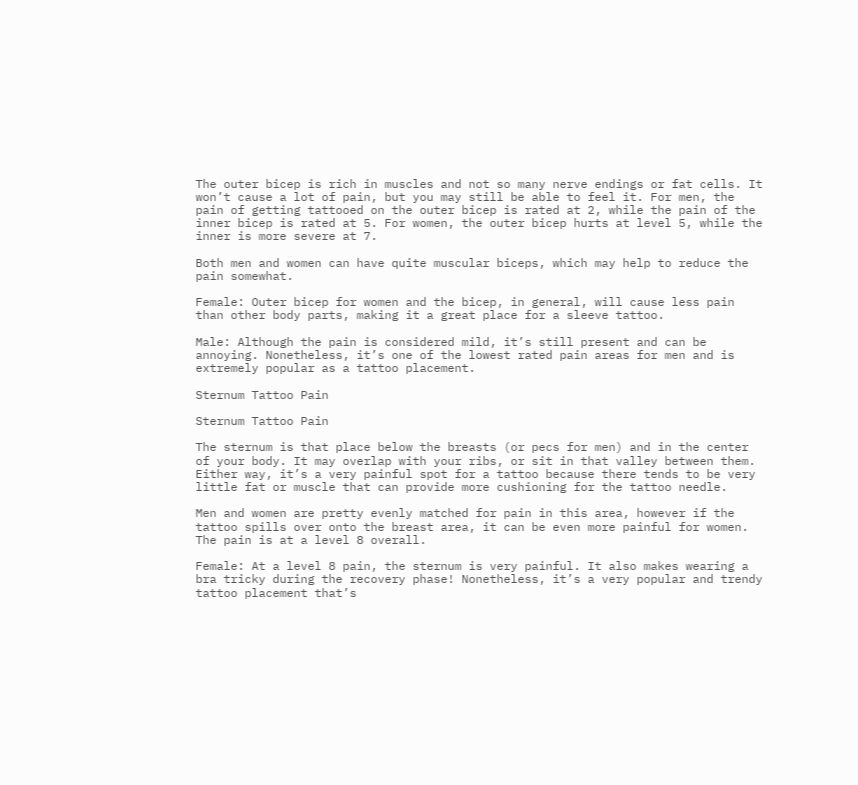The outer bicep is rich in muscles and not so many nerve endings or fat cells. It won’t cause a lot of pain, but you may still be able to feel it. For men, the pain of getting tattooed on the outer bicep is rated at 2, while the pain of the inner bicep is rated at 5. For women, the outer bicep hurts at level 5, while the inner is more severe at 7.

Both men and women can have quite muscular biceps, which may help to reduce the pain somewhat.

Female: Outer bicep for women and the bicep, in general, will cause less pain than other body parts, making it a great place for a sleeve tattoo.

Male: Although the pain is considered mild, it’s still present and can be annoying. Nonetheless, it’s one of the lowest rated pain areas for men and is extremely popular as a tattoo placement.

Sternum Tattoo Pain

Sternum Tattoo Pain

The sternum is that place below the breasts (or pecs for men) and in the center of your body. It may overlap with your ribs, or sit in that valley between them. Either way, it’s a very painful spot for a tattoo because there tends to be very little fat or muscle that can provide more cushioning for the tattoo needle.

Men and women are pretty evenly matched for pain in this area, however if the tattoo spills over onto the breast area, it can be even more painful for women. The pain is at a level 8 overall.

Female: At a level 8 pain, the sternum is very painful. It also makes wearing a bra tricky during the recovery phase! Nonetheless, it’s a very popular and trendy tattoo placement that’s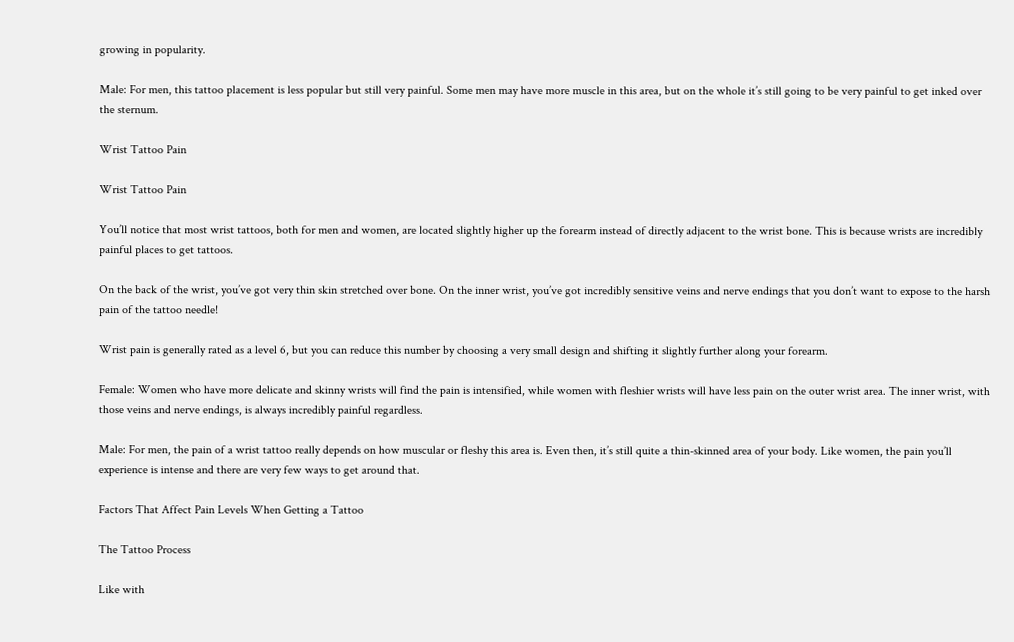growing in popularity.

Male: For men, this tattoo placement is less popular but still very painful. Some men may have more muscle in this area, but on the whole it’s still going to be very painful to get inked over the sternum.

Wrist Tattoo Pain

Wrist Tattoo Pain

You’ll notice that most wrist tattoos, both for men and women, are located slightly higher up the forearm instead of directly adjacent to the wrist bone. This is because wrists are incredibly painful places to get tattoos.

On the back of the wrist, you’ve got very thin skin stretched over bone. On the inner wrist, you’ve got incredibly sensitive veins and nerve endings that you don’t want to expose to the harsh pain of the tattoo needle!

Wrist pain is generally rated as a level 6, but you can reduce this number by choosing a very small design and shifting it slightly further along your forearm.

Female: Women who have more delicate and skinny wrists will find the pain is intensified, while women with fleshier wrists will have less pain on the outer wrist area. The inner wrist, with those veins and nerve endings, is always incredibly painful regardless.

Male: For men, the pain of a wrist tattoo really depends on how muscular or fleshy this area is. Even then, it’s still quite a thin-skinned area of your body. Like women, the pain you’ll experience is intense and there are very few ways to get around that.

Factors That Affect Pain Levels When Getting a Tattoo

The Tattoo Process

Like with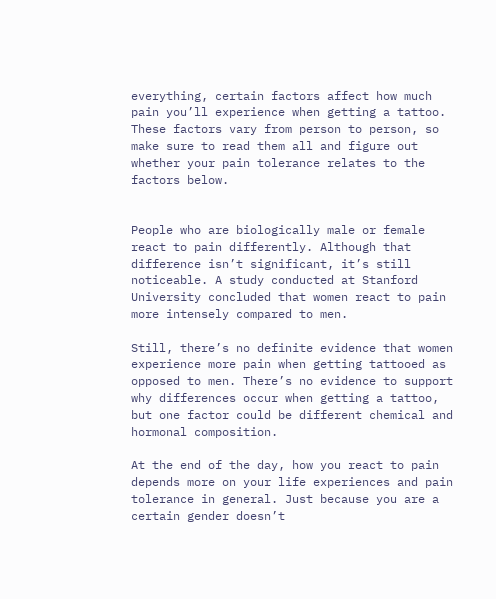everything, certain factors affect how much pain you’ll experience when getting a tattoo. These factors vary from person to person, so make sure to read them all and figure out whether your pain tolerance relates to the factors below.


People who are biologically male or female react to pain differently. Although that difference isn’t significant, it’s still noticeable. A study conducted at Stanford University concluded that women react to pain more intensely compared to men.

Still, there’s no definite evidence that women experience more pain when getting tattooed as opposed to men. There’s no evidence to support why differences occur when getting a tattoo, but one factor could be different chemical and hormonal composition.

At the end of the day, how you react to pain depends more on your life experiences and pain tolerance in general. Just because you are a certain gender doesn’t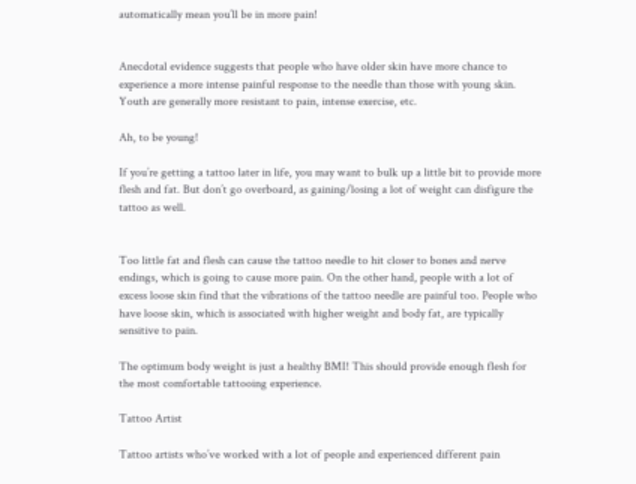automatically mean you’ll be in more pain!


Anecdotal evidence suggests that people who have older skin have more chance to experience a more intense painful response to the needle than those with young skin. Youth are generally more resistant to pain, intense exercise, etc.

Ah, to be young!

If you’re getting a tattoo later in life, you may want to bulk up a little bit to provide more flesh and fat. But don’t go overboard, as gaining/losing a lot of weight can disfigure the tattoo as well.


Too little fat and flesh can cause the tattoo needle to hit closer to bones and nerve endings, which is going to cause more pain. On the other hand, people with a lot of excess loose skin find that the vibrations of the tattoo needle are painful too. People who have loose skin, which is associated with higher weight and body fat, are typically sensitive to pain.

The optimum body weight is just a healthy BMI! This should provide enough flesh for the most comfortable tattooing experience.

Tattoo Artist

Tattoo artists who’ve worked with a lot of people and experienced different pain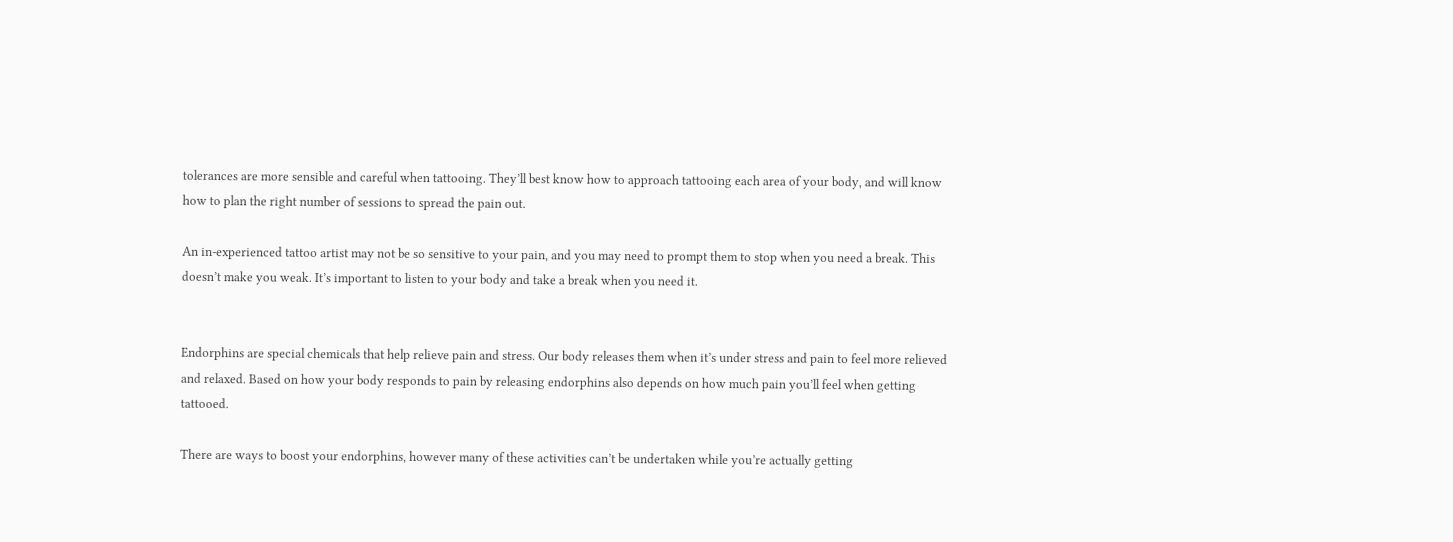tolerances are more sensible and careful when tattooing. They’ll best know how to approach tattooing each area of your body, and will know how to plan the right number of sessions to spread the pain out.

An in-experienced tattoo artist may not be so sensitive to your pain, and you may need to prompt them to stop when you need a break. This doesn’t make you weak. It’s important to listen to your body and take a break when you need it.


Endorphins are special chemicals that help relieve pain and stress. Our body releases them when it’s under stress and pain to feel more relieved and relaxed. Based on how your body responds to pain by releasing endorphins also depends on how much pain you’ll feel when getting tattooed.

There are ways to boost your endorphins, however many of these activities can’t be undertaken while you’re actually getting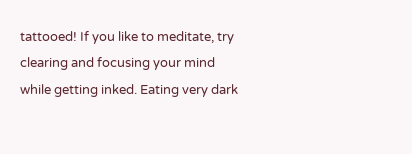tattooed! If you like to meditate, try clearing and focusing your mind while getting inked. Eating very dark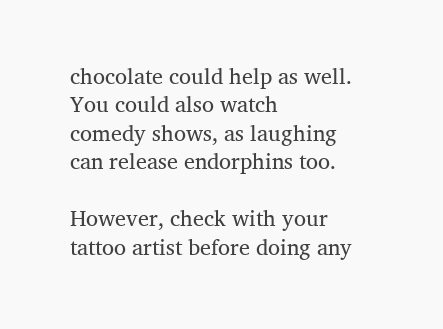chocolate could help as well. You could also watch comedy shows, as laughing can release endorphins too.

However, check with your tattoo artist before doing any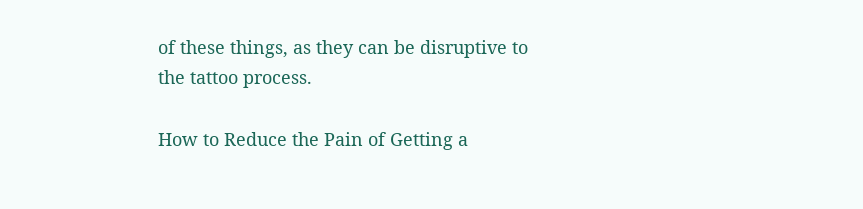of these things, as they can be disruptive to the tattoo process.

How to Reduce the Pain of Getting a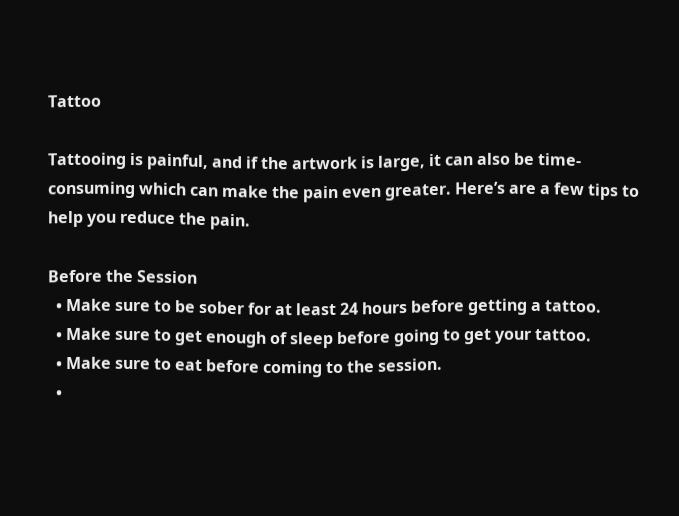Tattoo

Tattooing is painful, and if the artwork is large, it can also be time-consuming which can make the pain even greater. Here’s are a few tips to help you reduce the pain.

Before the Session
  • Make sure to be sober for at least 24 hours before getting a tattoo.
  • Make sure to get enough of sleep before going to get your tattoo.
  • Make sure to eat before coming to the session.
  •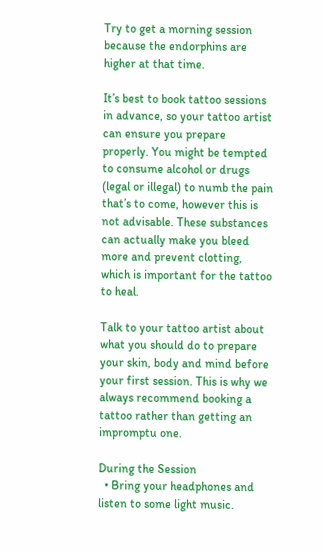Try to get a morning session because the endorphins are higher at that time.

It’s best to book tattoo sessions in advance, so your tattoo artist can ensure you prepare properly. You might be tempted to consume alcohol or drugs (legal or illegal) to numb the pain that’s to come, however this is not advisable. These substances can actually make you bleed more and prevent clotting, which is important for the tattoo to heal.

Talk to your tattoo artist about what you should do to prepare your skin, body and mind before your first session. This is why we always recommend booking a tattoo rather than getting an impromptu one.

During the Session
  • Bring your headphones and listen to some light music.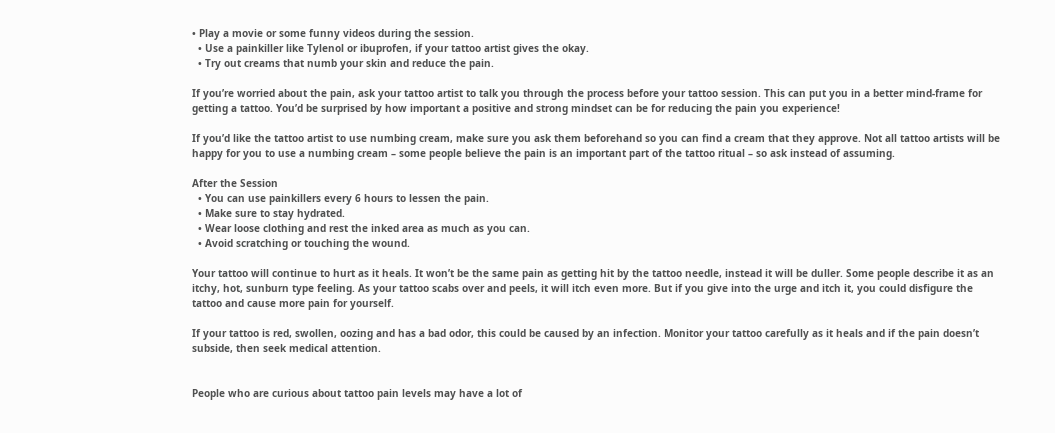• Play a movie or some funny videos during the session.
  • Use a painkiller like Tylenol or ibuprofen, if your tattoo artist gives the okay.
  • Try out creams that numb your skin and reduce the pain.

If you’re worried about the pain, ask your tattoo artist to talk you through the process before your tattoo session. This can put you in a better mind-frame for getting a tattoo. You’d be surprised by how important a positive and strong mindset can be for reducing the pain you experience!

If you’d like the tattoo artist to use numbing cream, make sure you ask them beforehand so you can find a cream that they approve. Not all tattoo artists will be happy for you to use a numbing cream – some people believe the pain is an important part of the tattoo ritual – so ask instead of assuming.

After the Session
  • You can use painkillers every 6 hours to lessen the pain.
  • Make sure to stay hydrated.
  • Wear loose clothing and rest the inked area as much as you can.
  • Avoid scratching or touching the wound.

Your tattoo will continue to hurt as it heals. It won’t be the same pain as getting hit by the tattoo needle, instead it will be duller. Some people describe it as an itchy, hot, sunburn type feeling. As your tattoo scabs over and peels, it will itch even more. But if you give into the urge and itch it, you could disfigure the tattoo and cause more pain for yourself.

If your tattoo is red, swollen, oozing and has a bad odor, this could be caused by an infection. Monitor your tattoo carefully as it heals and if the pain doesn’t subside, then seek medical attention.


People who are curious about tattoo pain levels may have a lot of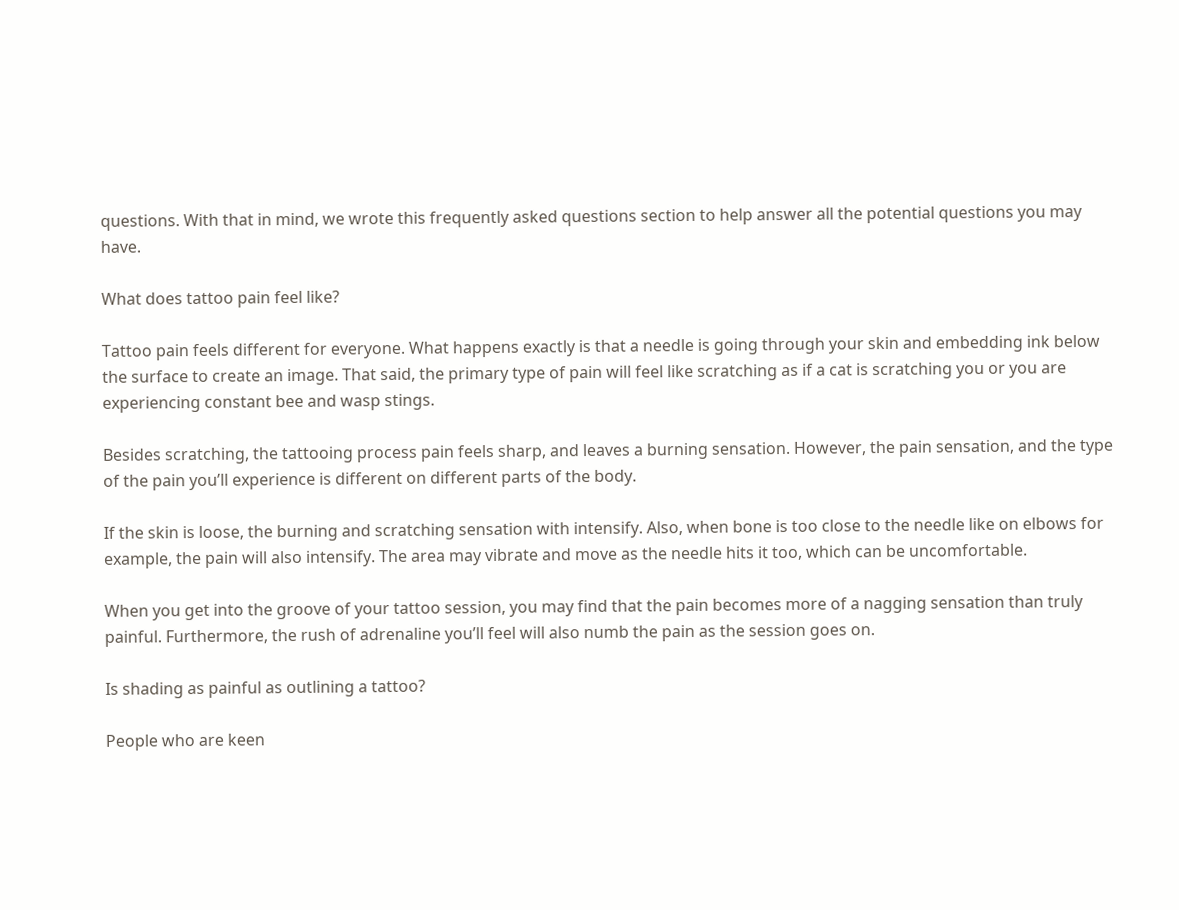questions. With that in mind, we wrote this frequently asked questions section to help answer all the potential questions you may have.

What does tattoo pain feel like?

Tattoo pain feels different for everyone. What happens exactly is that a needle is going through your skin and embedding ink below the surface to create an image. That said, the primary type of pain will feel like scratching as if a cat is scratching you or you are experiencing constant bee and wasp stings.

Besides scratching, the tattooing process pain feels sharp, and leaves a burning sensation. However, the pain sensation, and the type of the pain you’ll experience is different on different parts of the body.

If the skin is loose, the burning and scratching sensation with intensify. Also, when bone is too close to the needle like on elbows for example, the pain will also intensify. The area may vibrate and move as the needle hits it too, which can be uncomfortable.

When you get into the groove of your tattoo session, you may find that the pain becomes more of a nagging sensation than truly painful. Furthermore, the rush of adrenaline you’ll feel will also numb the pain as the session goes on.

Is shading as painful as outlining a tattoo?

People who are keen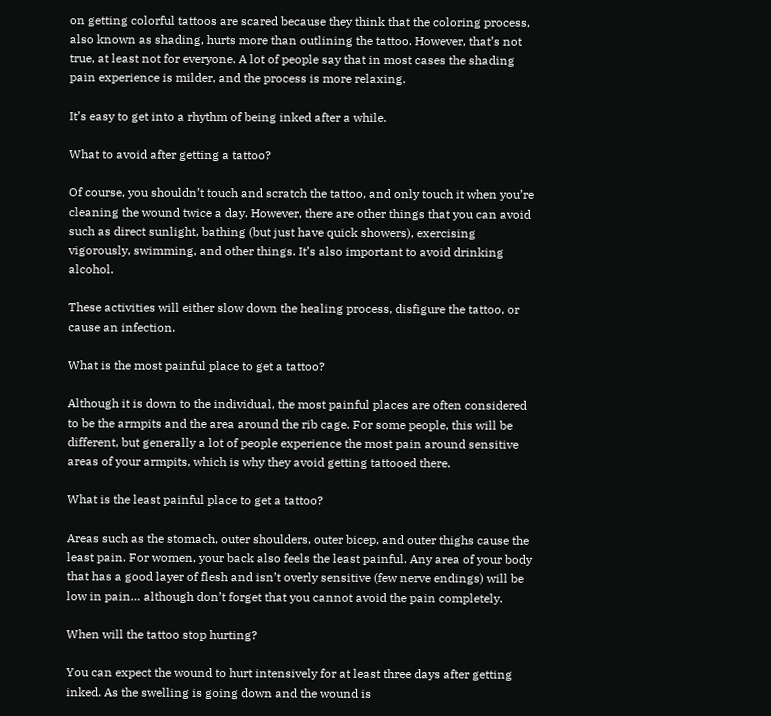on getting colorful tattoos are scared because they think that the coloring process, also known as shading, hurts more than outlining the tattoo. However, that’s not true, at least not for everyone. A lot of people say that in most cases the shading pain experience is milder, and the process is more relaxing.

It’s easy to get into a rhythm of being inked after a while.

What to avoid after getting a tattoo?

Of course, you shouldn’t touch and scratch the tattoo, and only touch it when you’re cleaning the wound twice a day. However, there are other things that you can avoid such as direct sunlight, bathing (but just have quick showers), exercising vigorously, swimming, and other things. It’s also important to avoid drinking alcohol.

These activities will either slow down the healing process, disfigure the tattoo, or cause an infection.

What is the most painful place to get a tattoo?

Although it is down to the individual, the most painful places are often considered to be the armpits and the area around the rib cage. For some people, this will be different, but generally a lot of people experience the most pain around sensitive areas of your armpits, which is why they avoid getting tattooed there.

What is the least painful place to get a tattoo?

Areas such as the stomach, outer shoulders, outer bicep, and outer thighs cause the least pain. For women, your back also feels the least painful. Any area of your body that has a good layer of flesh and isn’t overly sensitive (few nerve endings) will be low in pain… although don’t forget that you cannot avoid the pain completely.

When will the tattoo stop hurting?

You can expect the wound to hurt intensively for at least three days after getting inked. As the swelling is going down and the wound is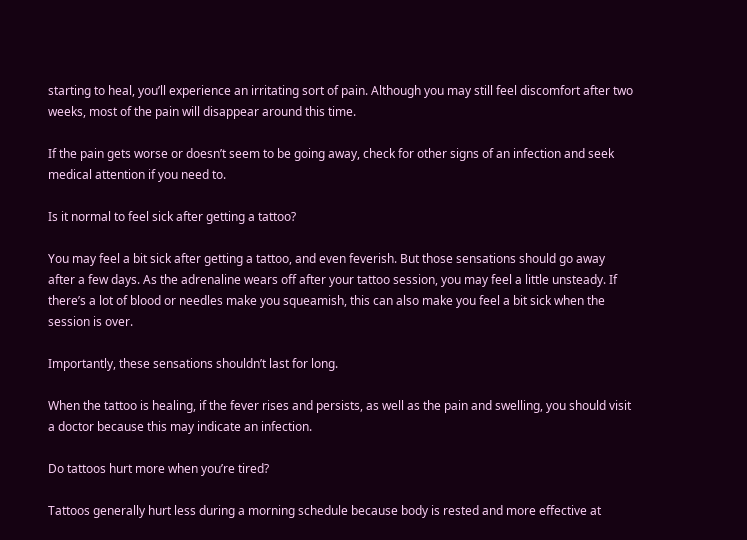starting to heal, you’ll experience an irritating sort of pain. Although you may still feel discomfort after two weeks, most of the pain will disappear around this time.

If the pain gets worse or doesn’t seem to be going away, check for other signs of an infection and seek medical attention if you need to.

Is it normal to feel sick after getting a tattoo?

You may feel a bit sick after getting a tattoo, and even feverish. But those sensations should go away after a few days. As the adrenaline wears off after your tattoo session, you may feel a little unsteady. If there’s a lot of blood or needles make you squeamish, this can also make you feel a bit sick when the session is over.

Importantly, these sensations shouldn’t last for long.

When the tattoo is healing, if the fever rises and persists, as well as the pain and swelling, you should visit a doctor because this may indicate an infection.

Do tattoos hurt more when you’re tired?

Tattoos generally hurt less during a morning schedule because body is rested and more effective at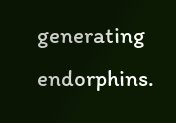generating endorphins.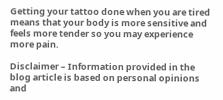Getting your tattoo done when you are tired means that your body is more sensitive and feels more tender so you may experience more pain.

Disclaimer – Information provided in the blog article is based on personal opinions and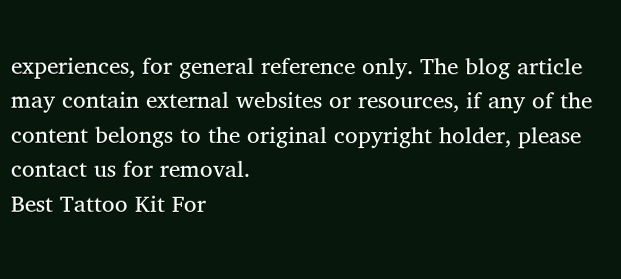experiences, for general reference only. The blog article may contain external websites or resources, if any of the content belongs to the original copyright holder, please contact us for removal.
Best Tattoo Kit For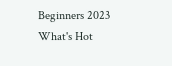Beginners 2023
What's Hot